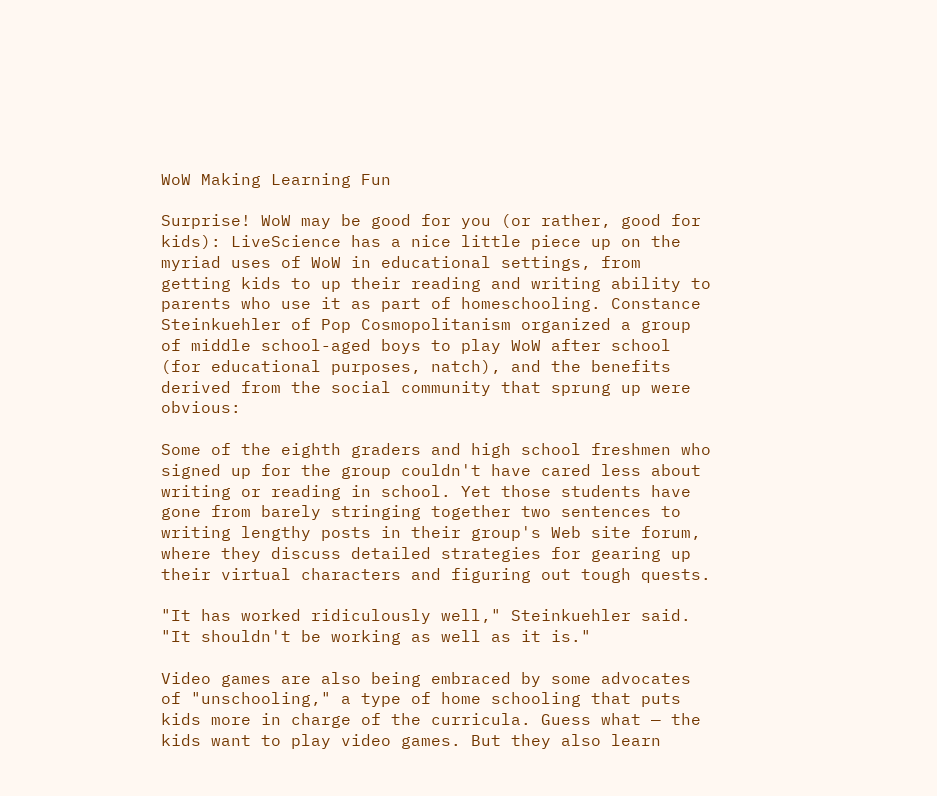WoW Making Learning Fun

Surprise! WoW may be good for you (or rather, good for kids): LiveScience has a nice little piece up on the myriad uses of WoW in educational settings, from getting kids to up their reading and writing ability to parents who use it as part of homeschooling. Constance Steinkuehler of Pop Cosmopolitanism organized a group of middle school-aged boys to play WoW after school (for educational purposes, natch), and the benefits derived from the social community that sprung up were obvious:

Some of the eighth graders and high school freshmen who signed up for the group couldn't have cared less about writing or reading in school. Yet those students have gone from barely stringing together two sentences to writing lengthy posts in their group's Web site forum, where they discuss detailed strategies for gearing up their virtual characters and figuring out tough quests.

"It has worked ridiculously well," Steinkuehler said. "It shouldn't be working as well as it is."

Video games are also being embraced by some advocates of "unschooling," a type of home schooling that puts kids more in charge of the curricula. Guess what — the kids want to play video games. But they also learn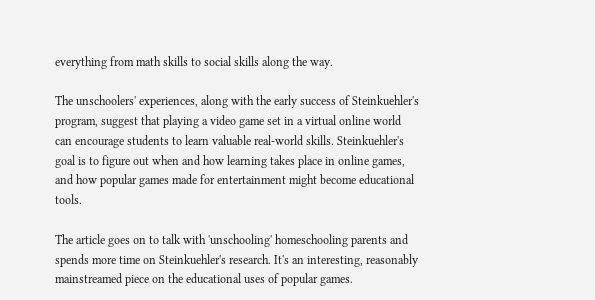everything from math skills to social skills along the way.

The unschoolers' experiences, along with the early success of Steinkuehler's program, suggest that playing a video game set in a virtual online world can encourage students to learn valuable real-world skills. Steinkuehler's goal is to figure out when and how learning takes place in online games, and how popular games made for entertainment might become educational tools.

The article goes on to talk with 'unschooling' homeschooling parents and spends more time on Steinkuehler's research. It's an interesting, reasonably mainstreamed piece on the educational uses of popular games.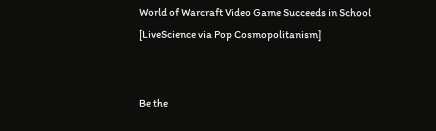World of Warcraft Video Game Succeeds in School [LiveScience via Pop Cosmopolitanism]


Be the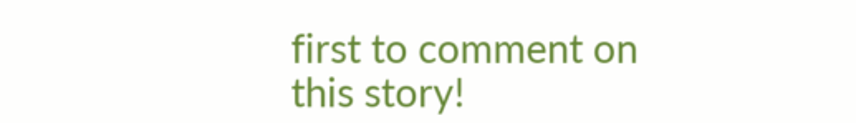first to comment on this story!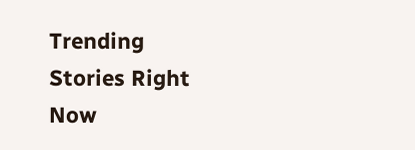Trending Stories Right Now